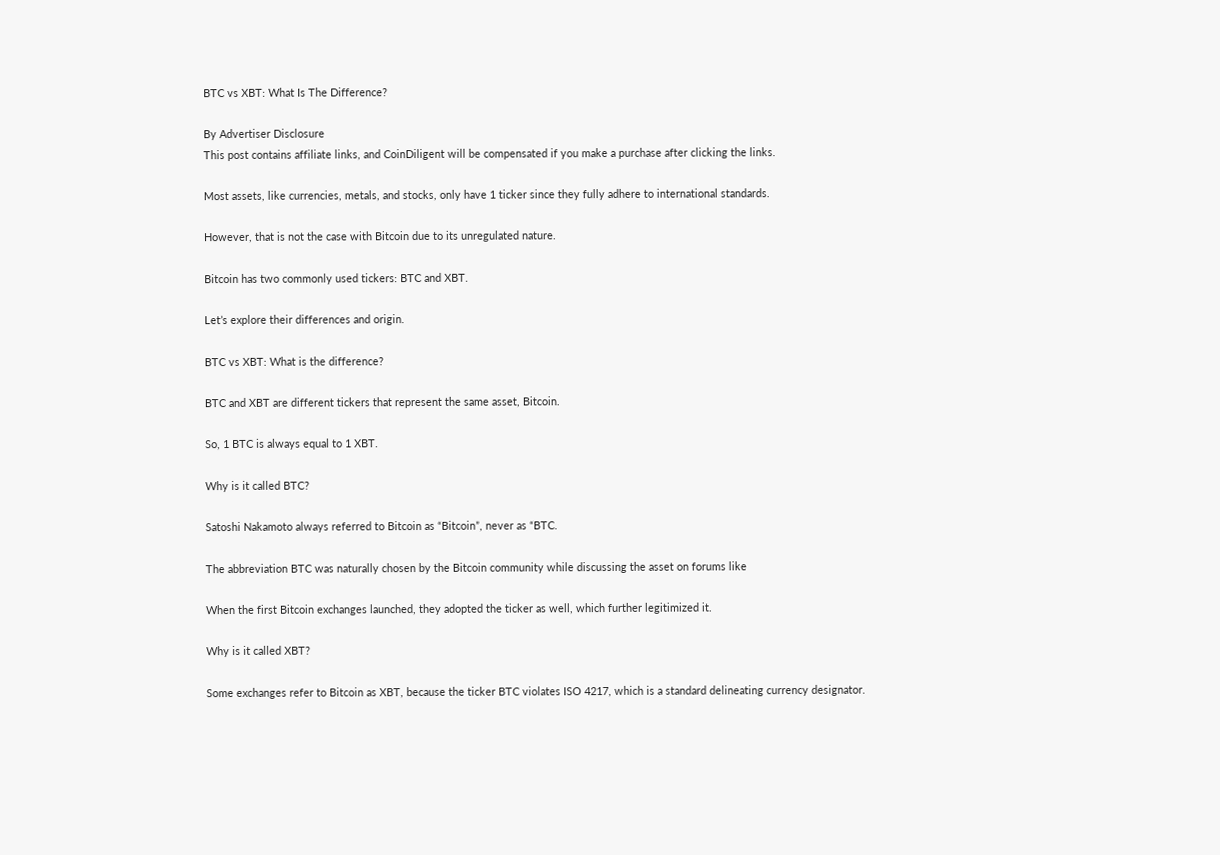BTC vs XBT: What Is The Difference?

By Advertiser Disclosure
This post contains affiliate links, and CoinDiligent will be compensated if you make a purchase after clicking the links.

Most assets, like currencies, metals, and stocks, only have 1 ticker since they fully adhere to international standards.

However, that is not the case with Bitcoin due to its unregulated nature.

Bitcoin has two commonly used tickers: BTC and XBT.

Let’s explore their differences and origin.

BTC vs XBT: What is the difference?

BTC and XBT are different tickers that represent the same asset, Bitcoin.

So, 1 BTC is always equal to 1 XBT.

Why is it called BTC?

Satoshi Nakamoto always referred to Bitcoin as “Bitcoin”, never as “BTC.

The abbreviation BTC was naturally chosen by the Bitcoin community while discussing the asset on forums like

When the first Bitcoin exchanges launched, they adopted the ticker as well, which further legitimized it.

Why is it called XBT?

Some exchanges refer to Bitcoin as XBT, because the ticker BTC violates ISO 4217, which is a standard delineating currency designator.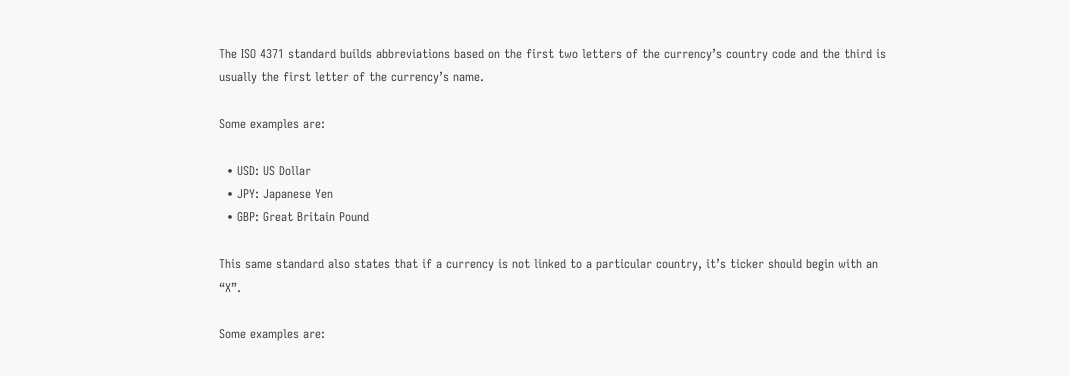The ISO 4371 standard builds abbreviations based on the first two letters of the currency’s country code and the third is usually the first letter of the currency’s name.

Some examples are:

  • USD: US Dollar
  • JPY: Japanese Yen
  • GBP: Great Britain Pound

This same standard also states that if a currency is not linked to a particular country, it’s ticker should begin with an “X”.

Some examples are: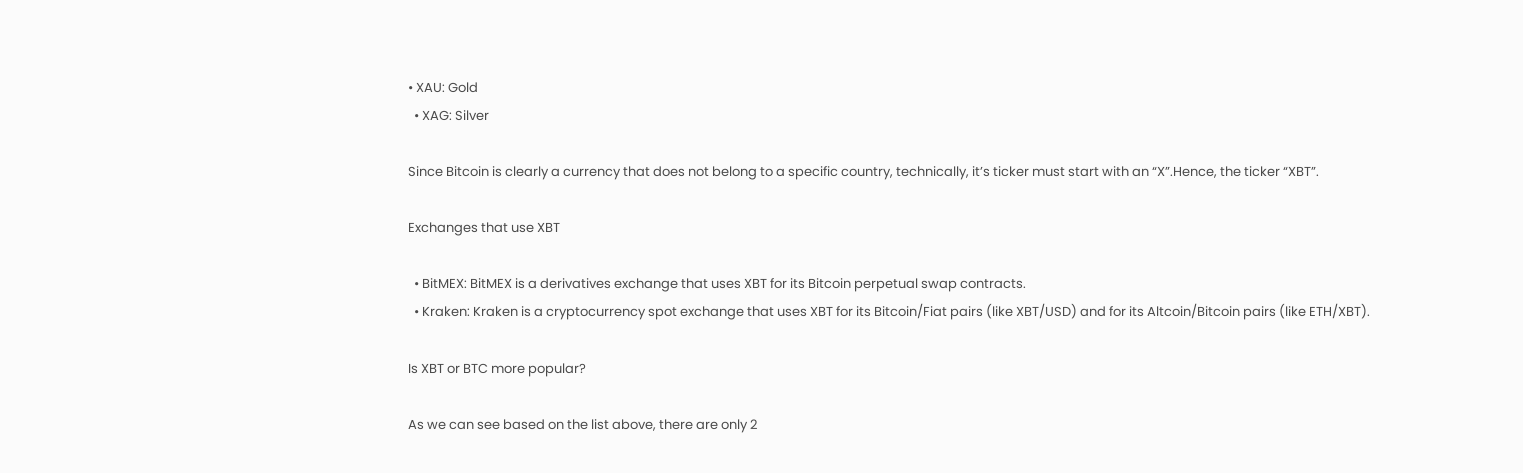• XAU: Gold
  • XAG: Silver

Since Bitcoin is clearly a currency that does not belong to a specific country, technically, it’s ticker must start with an “X”.Hence, the ticker “XBT”.

Exchanges that use XBT

  • BitMEX: BitMEX is a derivatives exchange that uses XBT for its Bitcoin perpetual swap contracts.
  • Kraken: Kraken is a cryptocurrency spot exchange that uses XBT for its Bitcoin/Fiat pairs (like XBT/USD) and for its Altcoin/Bitcoin pairs (like ETH/XBT).

Is XBT or BTC more popular?

As we can see based on the list above, there are only 2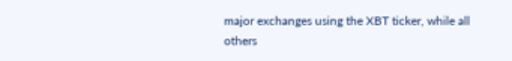major exchanges using the XBT ticker, while all others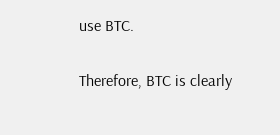use BTC.

Therefore, BTC is clearly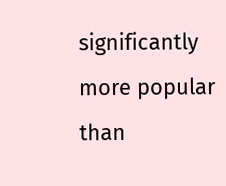significantly more popular than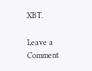XBT.

Leave a Comment